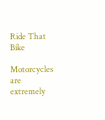Ride That Bike

Motorcycles are extremely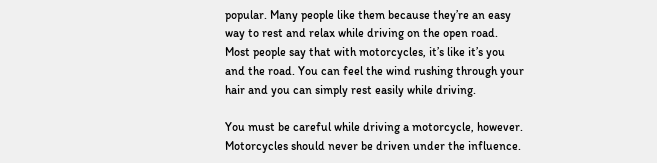popular. Many people like them because they’re an easy way to rest and relax while driving on the open road. Most people say that with motorcycles, it’s like it’s you and the road. You can feel the wind rushing through your hair and you can simply rest easily while driving.

You must be careful while driving a motorcycle, however. Motorcycles should never be driven under the influence.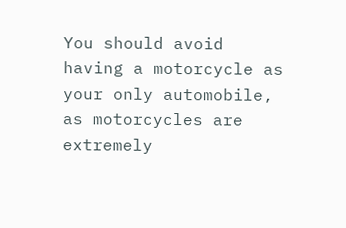You should avoid having a motorcycle as your only automobile, as motorcycles are extremely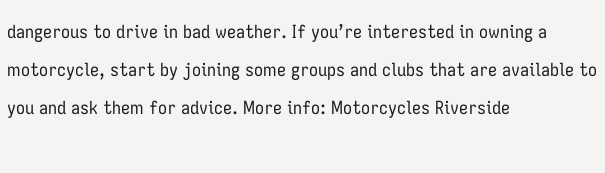dangerous to drive in bad weather. If you’re interested in owning a motorcycle, start by joining some groups and clubs that are available to you and ask them for advice. More info: Motorcycles Riverside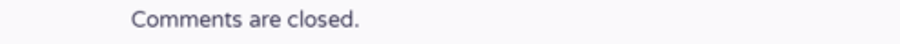Comments are closed.